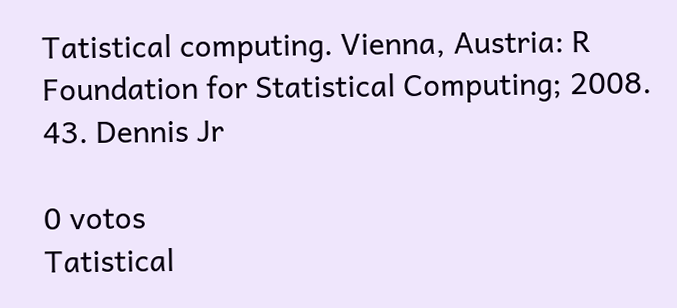Tatistical computing. Vienna, Austria: R Foundation for Statistical Computing; 2008. 43. Dennis Jr

0 votos
Tatistical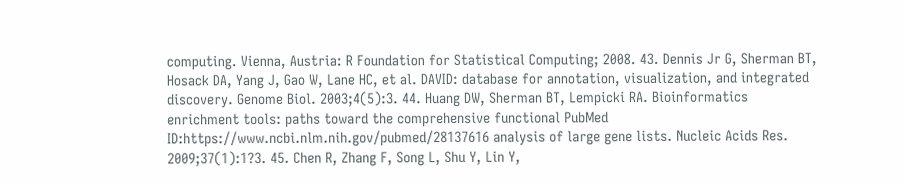computing. Vienna, Austria: R Foundation for Statistical Computing; 2008. 43. Dennis Jr G, Sherman BT, Hosack DA, Yang J, Gao W, Lane HC, et al. DAVID: database for annotation, visualization, and integrated discovery. Genome Biol. 2003;4(5):3. 44. Huang DW, Sherman BT, Lempicki RA. Bioinformatics enrichment tools: paths toward the comprehensive functional PubMed ID:https://www.ncbi.nlm.nih.gov/pubmed/28137616 analysis of large gene lists. Nucleic Acids Res. 2009;37(1):1?3. 45. Chen R, Zhang F, Song L, Shu Y, Lin Y,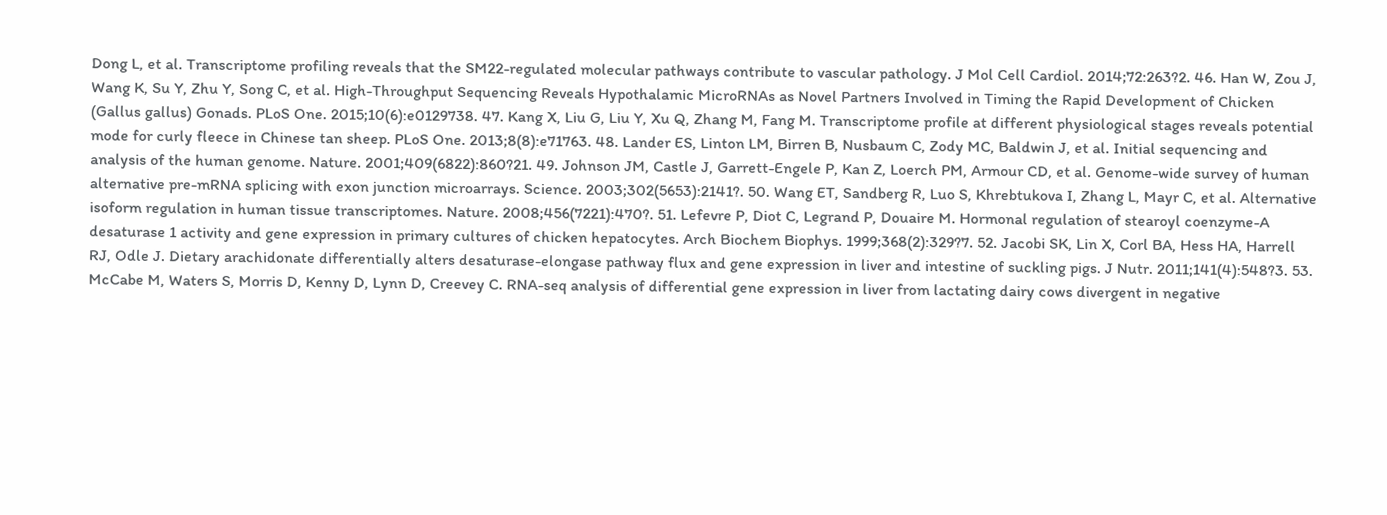Dong L, et al. Transcriptome profiling reveals that the SM22-regulated molecular pathways contribute to vascular pathology. J Mol Cell Cardiol. 2014;72:263?2. 46. Han W, Zou J, Wang K, Su Y, Zhu Y, Song C, et al. High-Throughput Sequencing Reveals Hypothalamic MicroRNAs as Novel Partners Involved in Timing the Rapid Development of Chicken (Gallus gallus) Gonads. PLoS One. 2015;10(6):e0129738. 47. Kang X, Liu G, Liu Y, Xu Q, Zhang M, Fang M. Transcriptome profile at different physiological stages reveals potential mode for curly fleece in Chinese tan sheep. PLoS One. 2013;8(8):e71763. 48. Lander ES, Linton LM, Birren B, Nusbaum C, Zody MC, Baldwin J, et al. Initial sequencing and analysis of the human genome. Nature. 2001;409(6822):860?21. 49. Johnson JM, Castle J, Garrett-Engele P, Kan Z, Loerch PM, Armour CD, et al. Genome-wide survey of human alternative pre-mRNA splicing with exon junction microarrays. Science. 2003;302(5653):2141?. 50. Wang ET, Sandberg R, Luo S, Khrebtukova I, Zhang L, Mayr C, et al. Alternative isoform regulation in human tissue transcriptomes. Nature. 2008;456(7221):470?. 51. Lefevre P, Diot C, Legrand P, Douaire M. Hormonal regulation of stearoyl coenzyme-A desaturase 1 activity and gene expression in primary cultures of chicken hepatocytes. Arch Biochem Biophys. 1999;368(2):329?7. 52. Jacobi SK, Lin X, Corl BA, Hess HA, Harrell RJ, Odle J. Dietary arachidonate differentially alters desaturase-elongase pathway flux and gene expression in liver and intestine of suckling pigs. J Nutr. 2011;141(4):548?3. 53. McCabe M, Waters S, Morris D, Kenny D, Lynn D, Creevey C. RNA-seq analysis of differential gene expression in liver from lactating dairy cows divergent in negative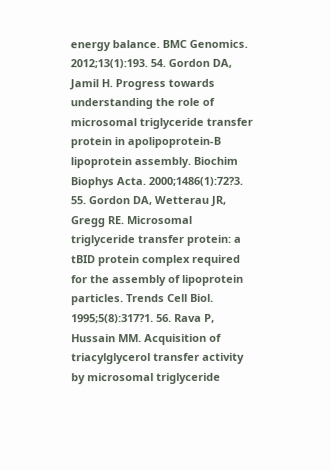energy balance. BMC Genomics. 2012;13(1):193. 54. Gordon DA, Jamil H. Progress towards understanding the role of microsomal triglyceride transfer protein in apolipoprotein-B lipoprotein assembly. Biochim Biophys Acta. 2000;1486(1):72?3. 55. Gordon DA, Wetterau JR, Gregg RE. Microsomal triglyceride transfer protein: a tBID protein complex required for the assembly of lipoprotein particles. Trends Cell Biol. 1995;5(8):317?1. 56. Rava P, Hussain MM. Acquisition of triacylglycerol transfer activity by microsomal triglyceride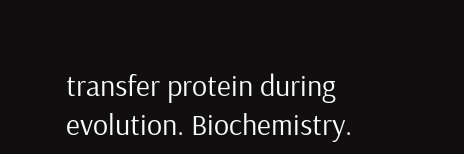transfer protein during evolution. Biochemistry.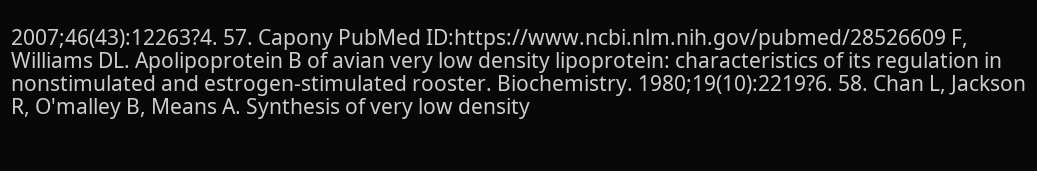2007;46(43):12263?4. 57. Capony PubMed ID:https://www.ncbi.nlm.nih.gov/pubmed/28526609 F, Williams DL. Apolipoprotein B of avian very low density lipoprotein: characteristics of its regulation in nonstimulated and estrogen-stimulated rooster. Biochemistry. 1980;19(10):2219?6. 58. Chan L, Jackson R, O'malley B, Means A. Synthesis of very low density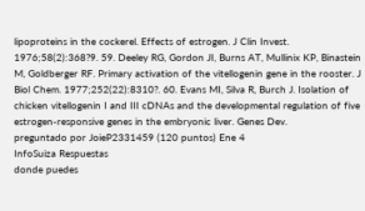lipoproteins in the cockerel. Effects of estrogen. J Clin Invest. 1976;58(2):368?9. 59. Deeley RG, Gordon JI, Burns AT, Mullinix KP, Binastein M, Goldberger RF. Primary activation of the vitellogenin gene in the rooster. J Biol Chem. 1977;252(22):8310?. 60. Evans MI, Silva R, Burch J. Isolation of chicken vitellogenin I and III cDNAs and the developmental regulation of five estrogen-responsive genes in the embryonic liver. Genes Dev.
preguntado por JoieP2331459 (120 puntos) Ene 4
InfoSuiza Respuestas
donde puedes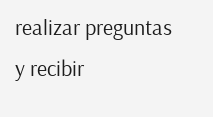realizar preguntas y recibir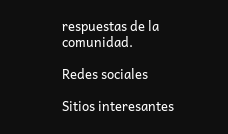respuestas de la comunidad.

Redes sociales

Sitios interesantes